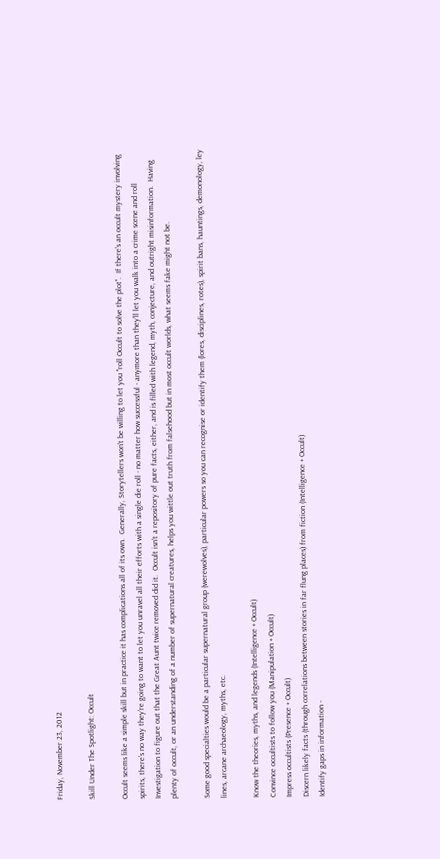Friday, November 23, 2012

Skill Under The Spotlight: Occult

Occult seems like a simple skill but in practice it has complications all of its own.  Generally, Storytellers won't be willing to let you "roll Occult to solve the plot".  If there's an occult mystery involving spirits, there's no way they're going to want to let you unravel all their efforts with a single die roll - no matter how successful - anymore than they'll let you walk into a crime scene and roll Investigation to figure out that the Great Aunt twice removed did it.  Occult isn't a repository of pure facts, either, and is filled with legend, myth, conjecture, and outright misinformation.  Having plenty of occult, or an understanding of a number of supernatural creatures, helps you wittle out truth from falsehood but in most occult worlds, what seems fake might not be.

Some good specialties would be a particular supernatural group (werewolves), particular powers so you can recognise or identify them (lores, disciplines, rotes), spirit bans, hauntings, demonology, ley lines, arcane archaeology, myths, etc.

Know the theories, myths, and legends (Intelligence + Occult)
Convince occultists to follow you (Manipulation + Occult)
Impress occultists (Presence + Occult)
Discern likely facts (through correlations between stories in far flung places) from fiction (Intelligence + Occult)
Identify gaps in information -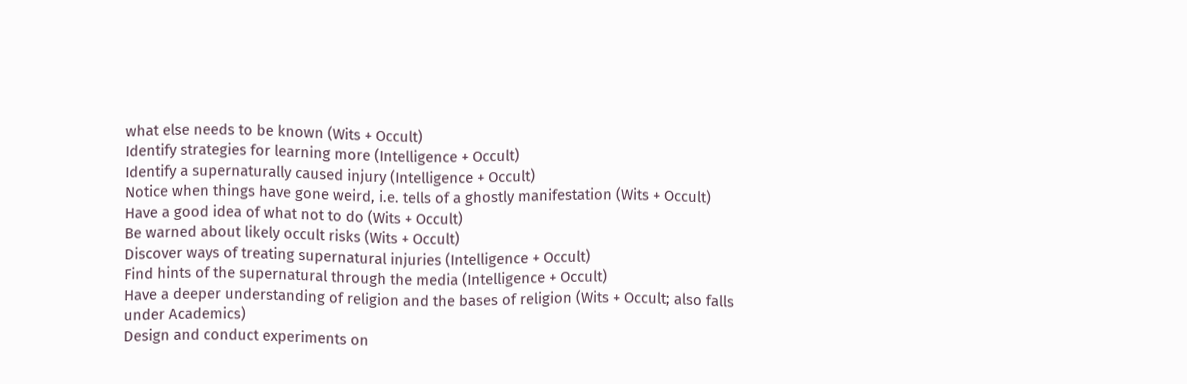what else needs to be known (Wits + Occult)
Identify strategies for learning more (Intelligence + Occult)
Identify a supernaturally caused injury (Intelligence + Occult)
Notice when things have gone weird, i.e. tells of a ghostly manifestation (Wits + Occult)
Have a good idea of what not to do (Wits + Occult)
Be warned about likely occult risks (Wits + Occult)
Discover ways of treating supernatural injuries (Intelligence + Occult)
Find hints of the supernatural through the media (Intelligence + Occult)
Have a deeper understanding of religion and the bases of religion (Wits + Occult; also falls under Academics)
Design and conduct experiments on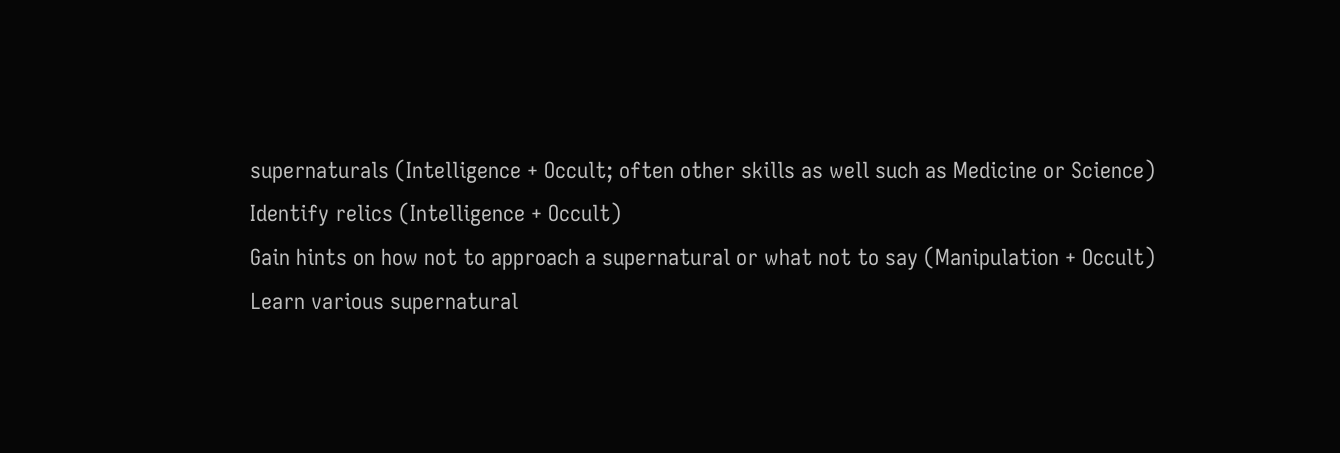supernaturals (Intelligence + Occult; often other skills as well such as Medicine or Science)
Identify relics (Intelligence + Occult)
Gain hints on how not to approach a supernatural or what not to say (Manipulation + Occult)
Learn various supernatural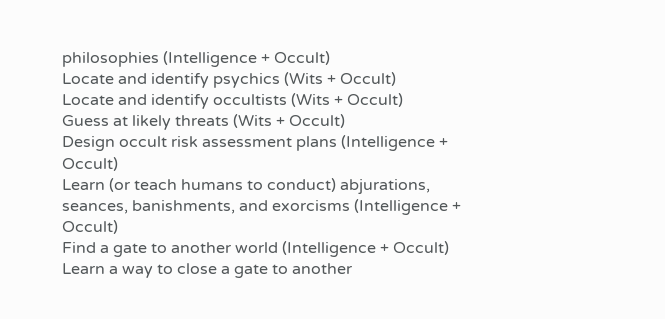philosophies (Intelligence + Occult)
Locate and identify psychics (Wits + Occult)
Locate and identify occultists (Wits + Occult)
Guess at likely threats (Wits + Occult)
Design occult risk assessment plans (Intelligence + Occult)
Learn (or teach humans to conduct) abjurations, seances, banishments, and exorcisms (Intelligence + Occult)
Find a gate to another world (Intelligence + Occult)
Learn a way to close a gate to another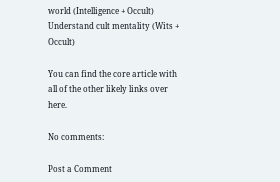world (Intelligence + Occult)
Understand cult mentality (Wits + Occult)

You can find the core article with all of the other likely links over here.

No comments:

Post a Comment